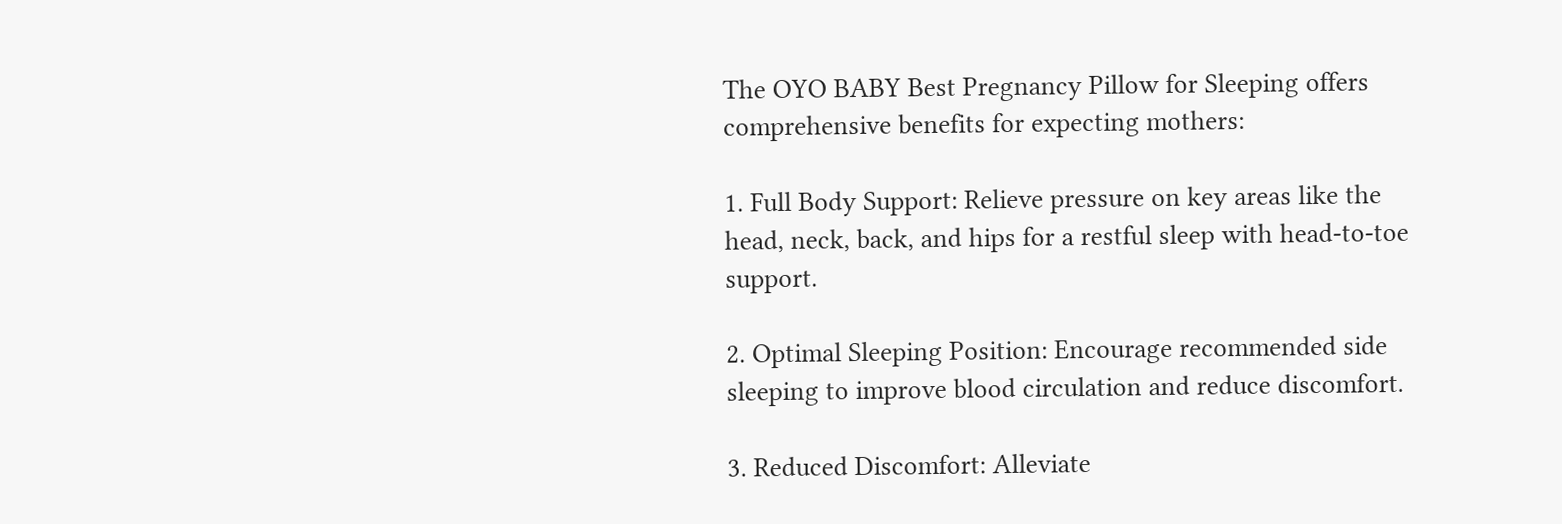The OYO BABY Best Pregnancy Pillow for Sleeping offers comprehensive benefits for expecting mothers:

1. Full Body Support: Relieve pressure on key areas like the head, neck, back, and hips for a restful sleep with head-to-toe support.

2. Optimal Sleeping Position: Encourage recommended side sleeping to improve blood circulation and reduce discomfort.

3. Reduced Discomfort: Alleviate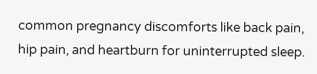common pregnancy discomforts like back pain, hip pain, and heartburn for uninterrupted sleep.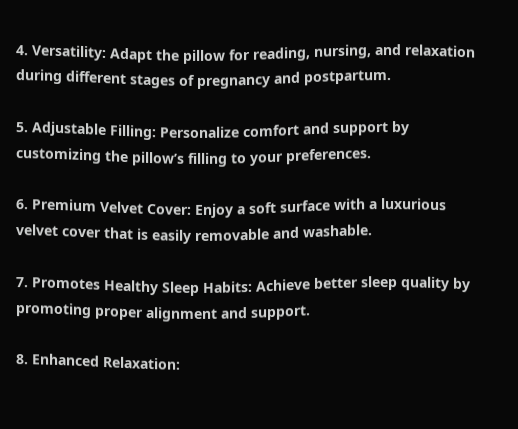4. Versatility: Adapt the pillow for reading, nursing, and relaxation during different stages of pregnancy and postpartum.

5. Adjustable Filling: Personalize comfort and support by customizing the pillow’s filling to your preferences.

6. Premium Velvet Cover: Enjoy a soft surface with a luxurious velvet cover that is easily removable and washable.

7. Promotes Healthy Sleep Habits: Achieve better sleep quality by promoting proper alignment and support.

8. Enhanced Relaxation: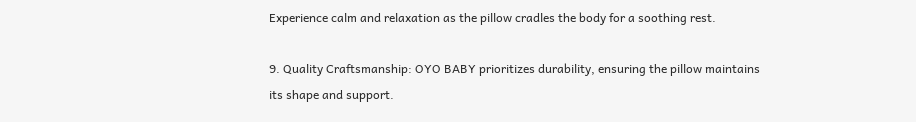Experience calm and relaxation as the pillow cradles the body for a soothing rest.

9. Quality Craftsmanship: OYO BABY prioritizes durability, ensuring the pillow maintains its shape and support.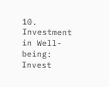10. Investment in Well-being: Invest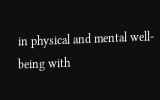in physical and mental well-being with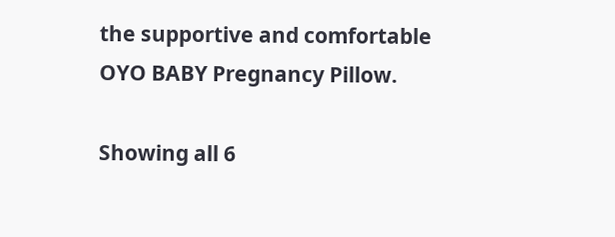the supportive and comfortable OYO BABY Pregnancy Pillow.

Showing all 6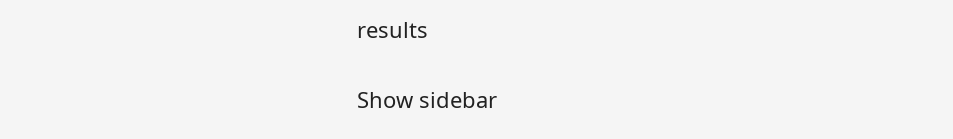results

Show sidebar